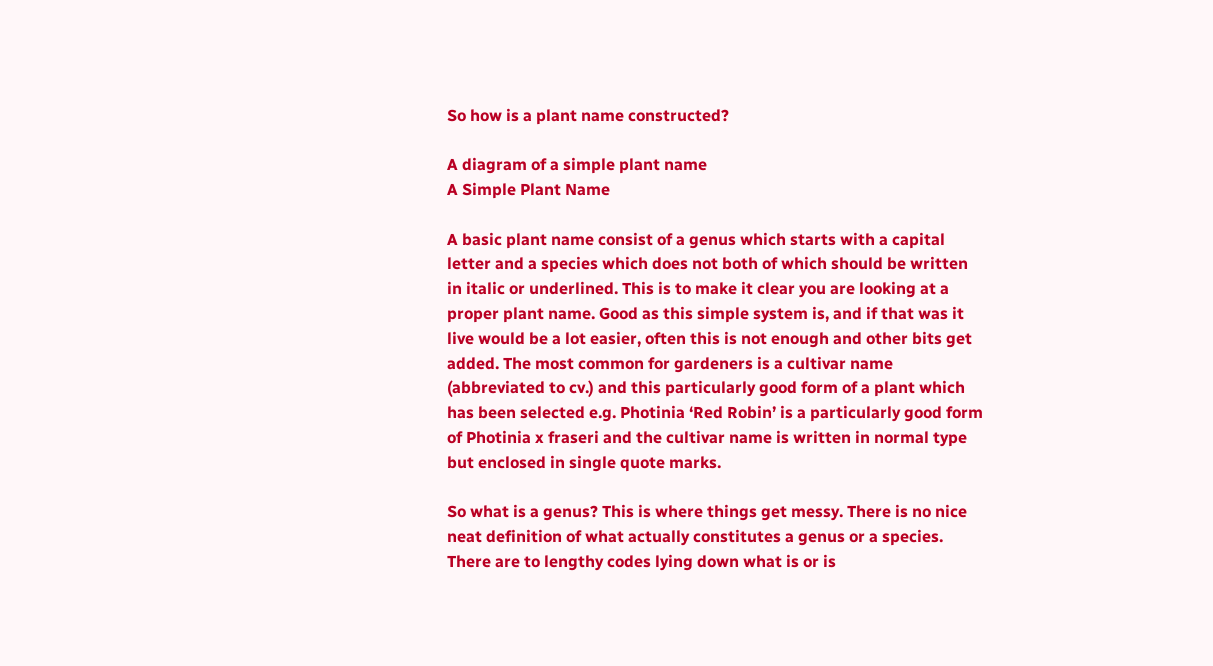So how is a plant name constructed?

A diagram of a simple plant name
A Simple Plant Name

A basic plant name consist of a genus which starts with a capital letter and a species which does not both of which should be written in italic or underlined. This is to make it clear you are looking at a proper plant name. Good as this simple system is, and if that was it live would be a lot easier, often this is not enough and other bits get added. The most common for gardeners is a cultivar name (abbreviated to cv.) and this particularly good form of a plant which has been selected e.g. Photinia ‘Red Robin’ is a particularly good form of Photinia x fraseri and the cultivar name is written in normal type but enclosed in single quote marks.

So what is a genus? This is where things get messy. There is no nice neat definition of what actually constitutes a genus or a species. There are to lengthy codes lying down what is or is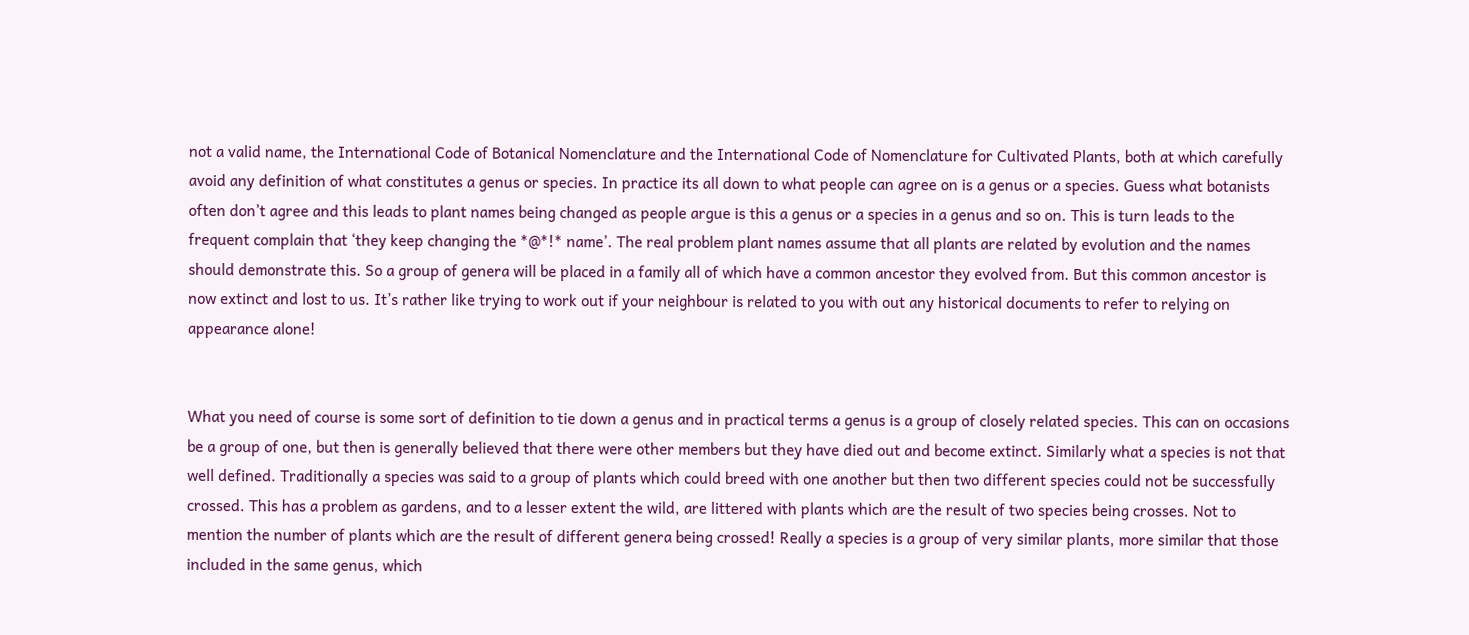not a valid name, the International Code of Botanical Nomenclature and the International Code of Nomenclature for Cultivated Plants, both at which carefully avoid any definition of what constitutes a genus or species. In practice its all down to what people can agree on is a genus or a species. Guess what botanists often don’t agree and this leads to plant names being changed as people argue is this a genus or a species in a genus and so on. This is turn leads to the frequent complain that ‘they keep changing the *@*!* name’. The real problem plant names assume that all plants are related by evolution and the names should demonstrate this. So a group of genera will be placed in a family all of which have a common ancestor they evolved from. But this common ancestor is now extinct and lost to us. It’s rather like trying to work out if your neighbour is related to you with out any historical documents to refer to relying on appearance alone!


What you need of course is some sort of definition to tie down a genus and in practical terms a genus is a group of closely related species. This can on occasions be a group of one, but then is generally believed that there were other members but they have died out and become extinct. Similarly what a species is not that well defined. Traditionally a species was said to a group of plants which could breed with one another but then two different species could not be successfully crossed. This has a problem as gardens, and to a lesser extent the wild, are littered with plants which are the result of two species being crosses. Not to mention the number of plants which are the result of different genera being crossed! Really a species is a group of very similar plants, more similar that those included in the same genus, which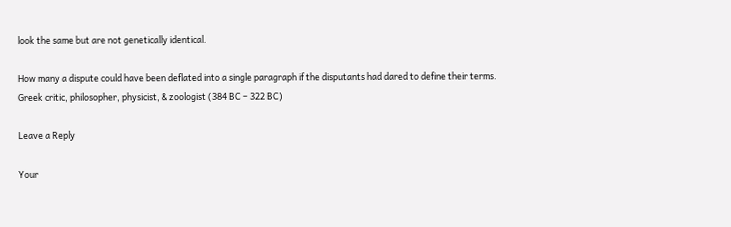look the same but are not genetically identical.

How many a dispute could have been deflated into a single paragraph if the disputants had dared to define their terms.
Greek critic, philosopher, physicist, & zoologist (384 BC – 322 BC)

Leave a Reply

Your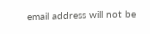email address will not be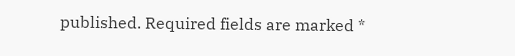published. Required fields are marked *